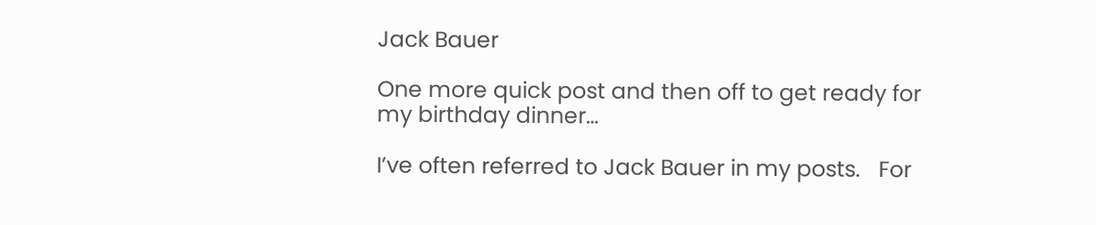Jack Bauer

One more quick post and then off to get ready for my birthday dinner…

I’ve often referred to Jack Bauer in my posts.   For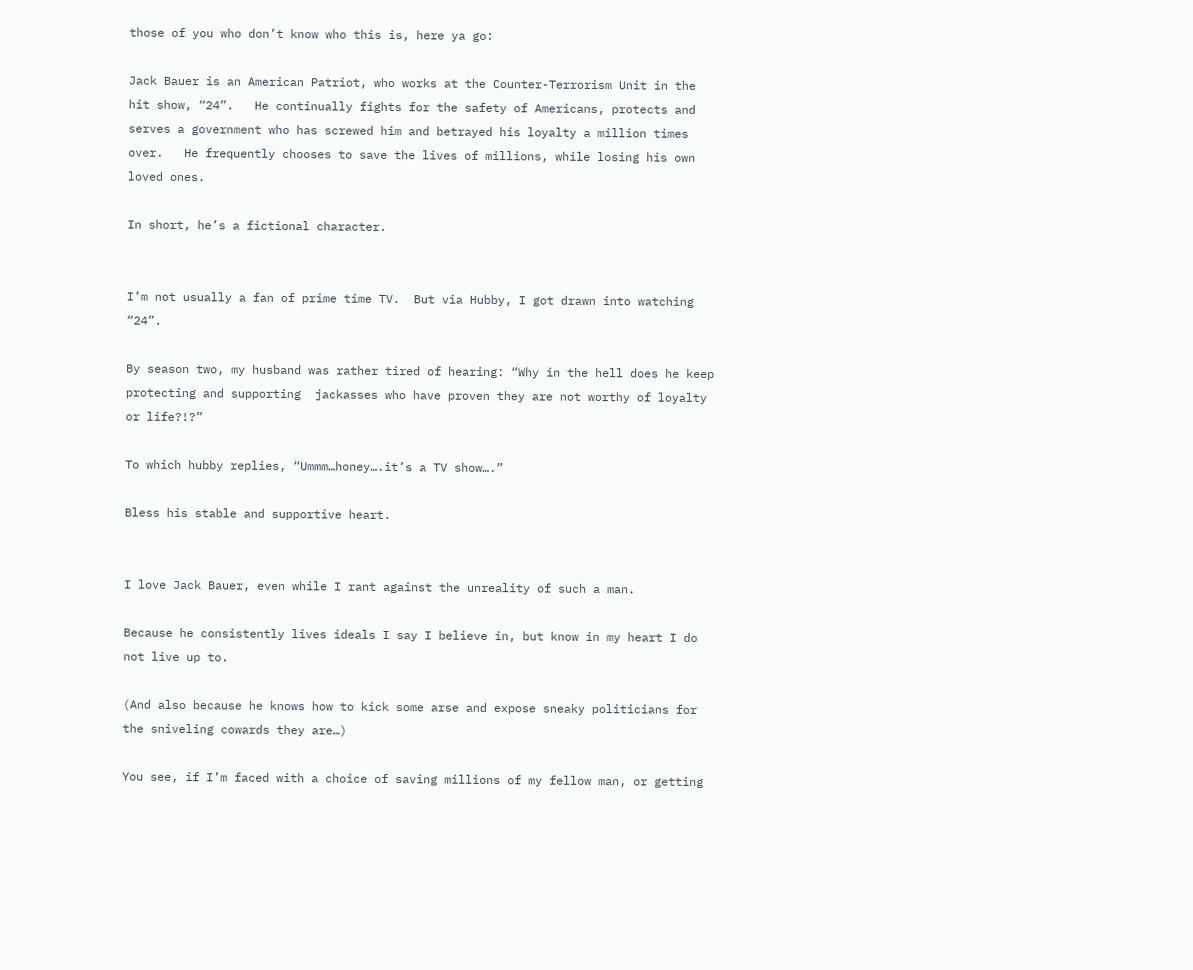those of you who don’t know who this is, here ya go:

Jack Bauer is an American Patriot, who works at the Counter-Terrorism Unit in the hit show, “24”.   He continually fights for the safety of Americans, protects and serves a government who has screwed him and betrayed his loyalty a million times over.   He frequently chooses to save the lives of millions, while losing his own loved ones.

In short, he’s a fictional character.


I’m not usually a fan of prime time TV.  But via Hubby, I got drawn into watching “24”.

By season two, my husband was rather tired of hearing: “Why in the hell does he keep protecting and supporting  jackasses who have proven they are not worthy of loyalty or life?!?”

To which hubby replies, “Ummm…honey….it’s a TV show….”

Bless his stable and supportive heart.


I love Jack Bauer, even while I rant against the unreality of such a man.

Because he consistently lives ideals I say I believe in, but know in my heart I do not live up to.

(And also because he knows how to kick some arse and expose sneaky politicians for the sniveling cowards they are…)

You see, if I’m faced with a choice of saving millions of my fellow man, or getting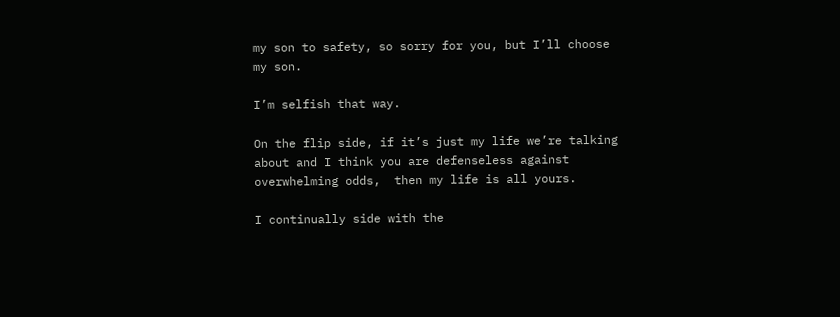my son to safety, so sorry for you, but I’ll choose my son.

I’m selfish that way.

On the flip side, if it’s just my life we’re talking about and I think you are defenseless against overwhelming odds,  then my life is all yours.

I continually side with the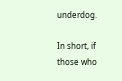underdog.

In short, if  those who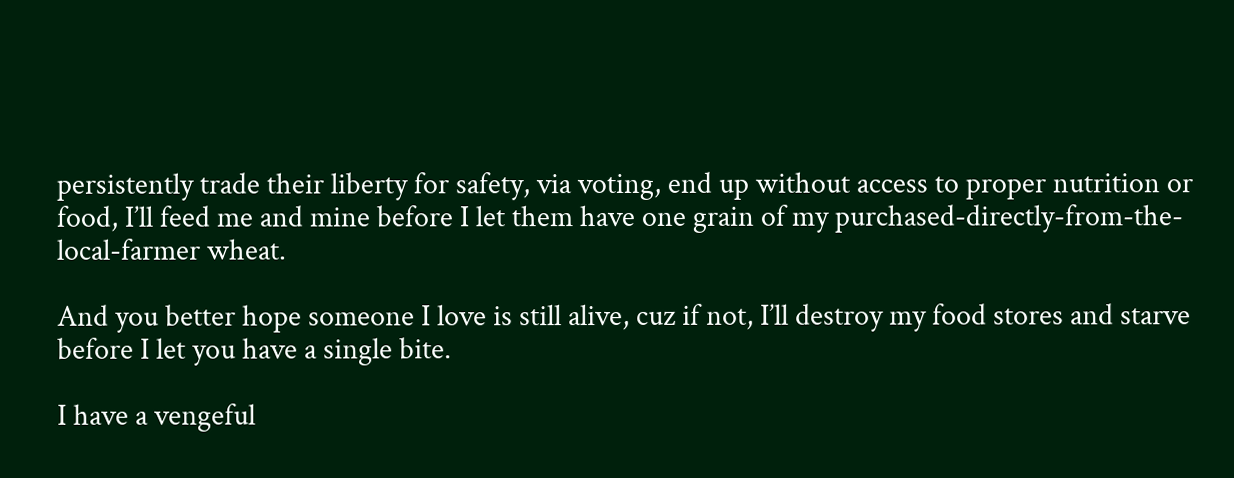persistently trade their liberty for safety, via voting, end up without access to proper nutrition or food, I’ll feed me and mine before I let them have one grain of my purchased-directly-from-the-local-farmer wheat.

And you better hope someone I love is still alive, cuz if not, I’ll destroy my food stores and starve before I let you have a single bite.

I have a vengeful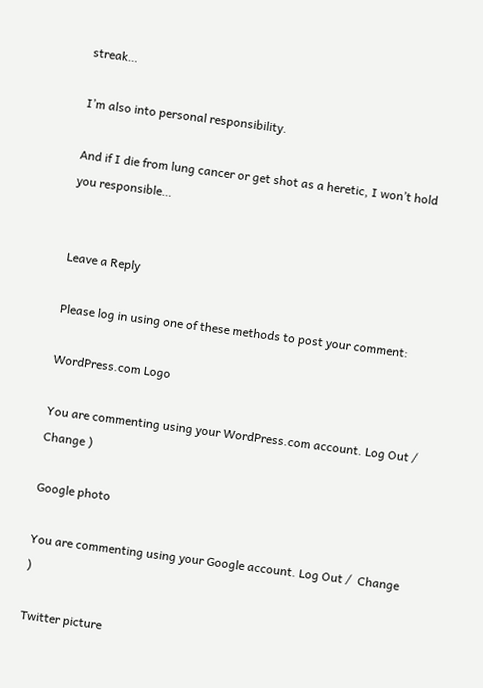streak…

I’m also into personal responsibility.

And if I die from lung cancer or get shot as a heretic, I won’t hold you responsible…


Leave a Reply

Please log in using one of these methods to post your comment:

WordPress.com Logo

You are commenting using your WordPress.com account. Log Out /  Change )

Google photo

You are commenting using your Google account. Log Out /  Change )

Twitter picture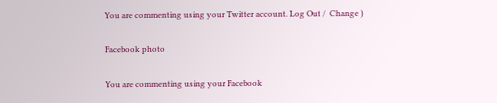You are commenting using your Twitter account. Log Out /  Change )

Facebook photo

You are commenting using your Facebook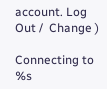account. Log Out /  Change )

Connecting to %s